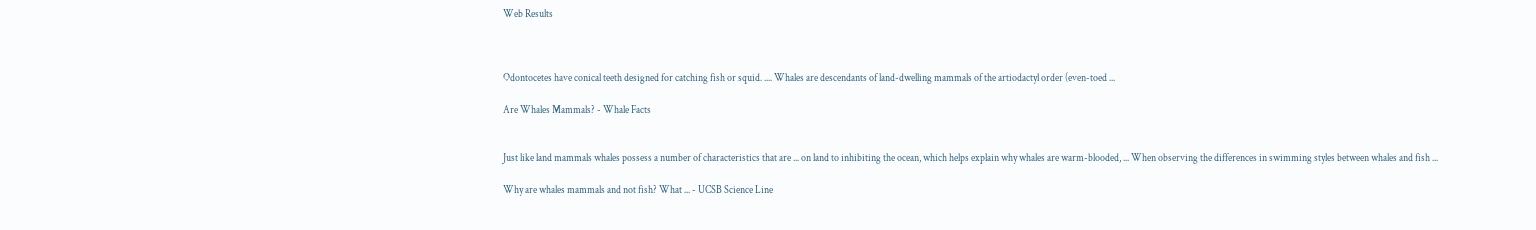Web Results



Odontocetes have conical teeth designed for catching fish or squid. .... Whales are descendants of land-dwelling mammals of the artiodactyl order (even-toed ...

Are Whales Mammals? - Whale Facts


Just like land mammals whales possess a number of characteristics that are ... on land to inhibiting the ocean, which helps explain why whales are warm-blooded, ... When observing the differences in swimming styles between whales and fish ...

Why are whales mammals and not fish? What ... - UCSB Science Line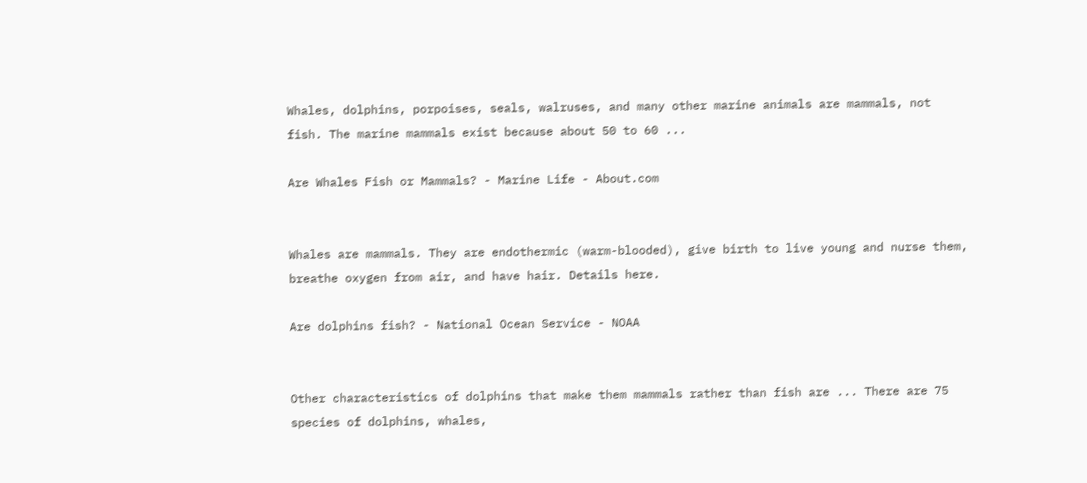Whales, dolphins, porpoises, seals, walruses, and many other marine animals are mammals, not fish. The marine mammals exist because about 50 to 60 ...

Are Whales Fish or Mammals? - Marine Life - About.com


Whales are mammals. They are endothermic (warm-blooded), give birth to live young and nurse them, breathe oxygen from air, and have hair. Details here.

Are dolphins fish? - National Ocean Service - NOAA


Other characteristics of dolphins that make them mammals rather than fish are ... There are 75 species of dolphins, whales,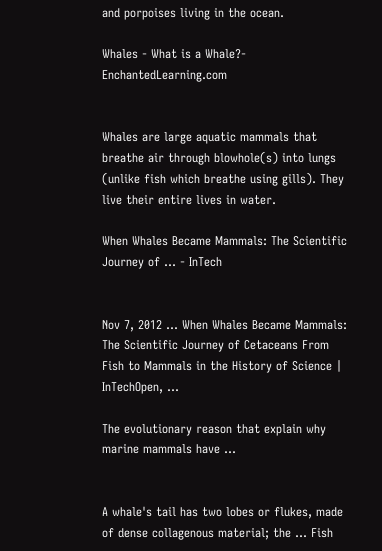and porpoises living in the ocean.

Whales - What is a Whale?- EnchantedLearning.com


Whales are large aquatic mammals that breathe air through blowhole(s) into lungs (unlike fish which breathe using gills). They live their entire lives in water.

When Whales Became Mammals: The Scientific Journey of ... - InTech


Nov 7, 2012 ... When Whales Became Mammals: The Scientific Journey of Cetaceans From Fish to Mammals in the History of Science | InTechOpen, ...

The evolutionary reason that explain why marine mammals have ...


A whale's tail has two lobes or flukes, made of dense collagenous material; the ... Fish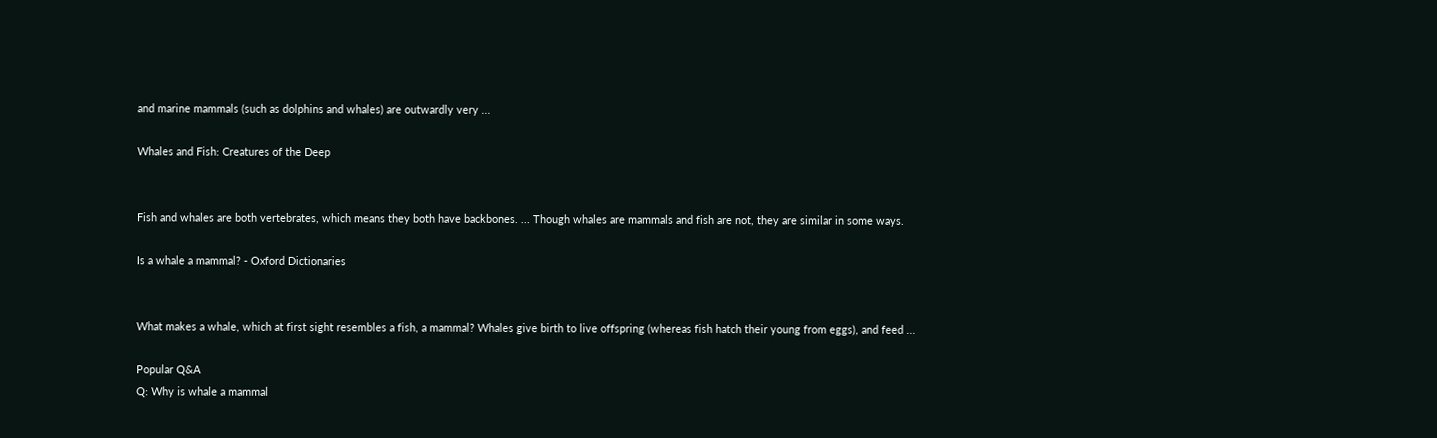and marine mammals (such as dolphins and whales) are outwardly very ...

Whales and Fish: Creatures of the Deep


Fish and whales are both vertebrates, which means they both have backbones. ... Though whales are mammals and fish are not, they are similar in some ways.

Is a whale a mammal? - Oxford Dictionaries


What makes a whale, which at first sight resembles a fish, a mammal? Whales give birth to live offspring (whereas fish hatch their young from eggs), and feed ...

Popular Q&A
Q: Why is whale a mammal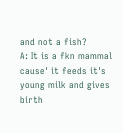and not a fish?
A: It is a fkn mammal cause' it feeds it's young milk and gives birth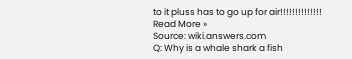to it pluss has to go up for air!!!!!!!!!!!!!! Read More »
Source: wiki.answers.com
Q: Why is a whale shark a fish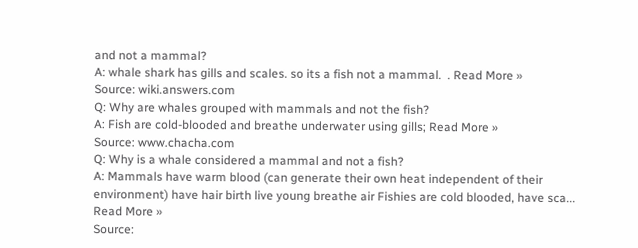and not a mammal?
A: whale shark has gills and scales. so its a fish not a mammal.  . Read More »
Source: wiki.answers.com
Q: Why are whales grouped with mammals and not the fish?
A: Fish are cold-blooded and breathe underwater using gills; Read More »
Source: www.chacha.com
Q: Why is a whale considered a mammal and not a fish?
A: Mammals have warm blood (can generate their own heat independent of their environment) have hair birth live young breathe air Fishies are cold blooded, have sca... Read More »
Source: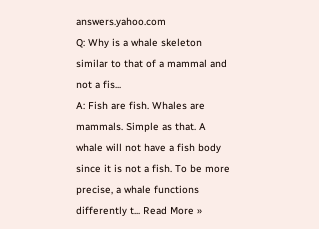answers.yahoo.com
Q: Why is a whale skeleton similar to that of a mammal and not a fis...
A: Fish are fish. Whales are mammals. Simple as that. A whale will not have a fish body since it is not a fish. To be more precise, a whale functions differently t... Read More »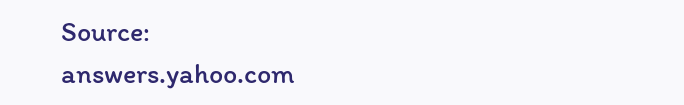Source: answers.yahoo.com